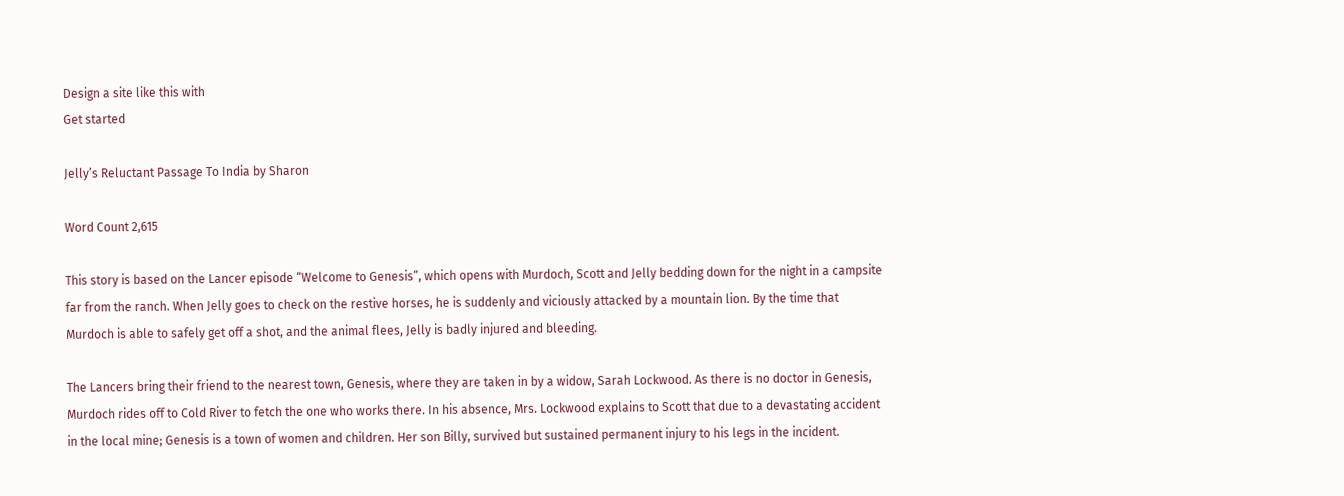Design a site like this with
Get started

Jelly’s Reluctant Passage To India by Sharon

Word Count 2,615

This story is based on the Lancer episode “Welcome to Genesis”, which opens with Murdoch, Scott and Jelly bedding down for the night in a campsite far from the ranch. When Jelly goes to check on the restive horses, he is suddenly and viciously attacked by a mountain lion. By the time that Murdoch is able to safely get off a shot, and the animal flees, Jelly is badly injured and bleeding.

The Lancers bring their friend to the nearest town, Genesis, where they are taken in by a widow, Sarah Lockwood. As there is no doctor in Genesis, Murdoch rides off to Cold River to fetch the one who works there. In his absence, Mrs. Lockwood explains to Scott that due to a devastating accident in the local mine; Genesis is a town of women and children. Her son Billy, survived but sustained permanent injury to his legs in the incident.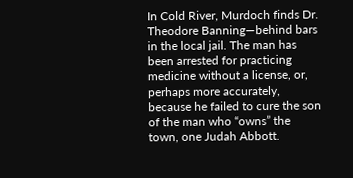In Cold River, Murdoch finds Dr. Theodore Banning—behind bars in the local jail. The man has been arrested for practicing medicine without a license, or, perhaps more accurately, because he failed to cure the son of the man who “owns” the town, one Judah Abbott.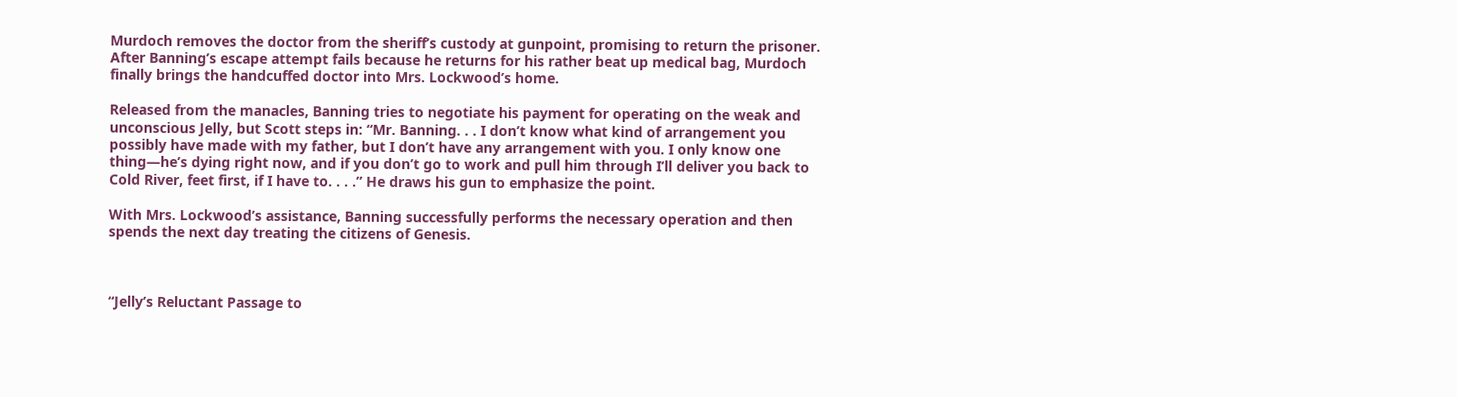Murdoch removes the doctor from the sheriff’s custody at gunpoint, promising to return the prisoner. After Banning’s escape attempt fails because he returns for his rather beat up medical bag, Murdoch finally brings the handcuffed doctor into Mrs. Lockwood’s home.

Released from the manacles, Banning tries to negotiate his payment for operating on the weak and unconscious Jelly, but Scott steps in: “Mr. Banning. . . I don’t know what kind of arrangement you possibly have made with my father, but I don’t have any arrangement with you. I only know one thing—he’s dying right now, and if you don’t go to work and pull him through I’ll deliver you back to Cold River, feet first, if I have to. . . .” He draws his gun to emphasize the point.

With Mrs. Lockwood’s assistance, Banning successfully performs the necessary operation and then spends the next day treating the citizens of Genesis.



“Jelly’s Reluctant Passage to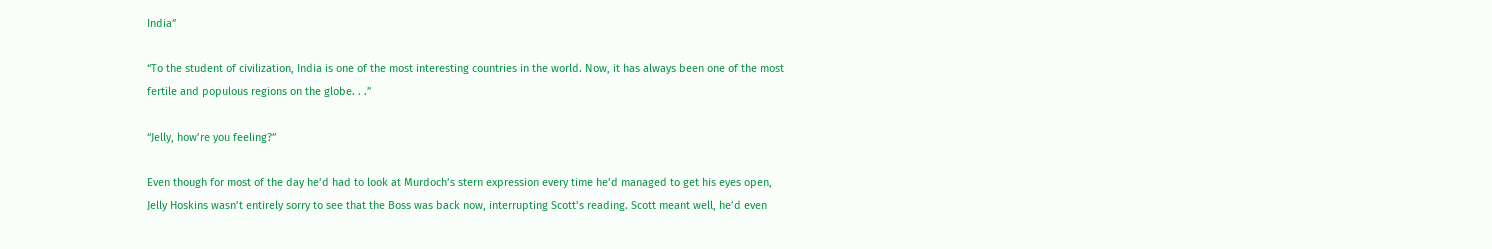India”

“To the student of civilization, India is one of the most interesting countries in the world. Now, it has always been one of the most fertile and populous regions on the globe. . .”

“Jelly, how’re you feeling?”

Even though for most of the day he’d had to look at Murdoch’s stern expression every time he’d managed to get his eyes open, Jelly Hoskins wasn’t entirely sorry to see that the Boss was back now, interrupting Scott’s reading. Scott meant well, he’d even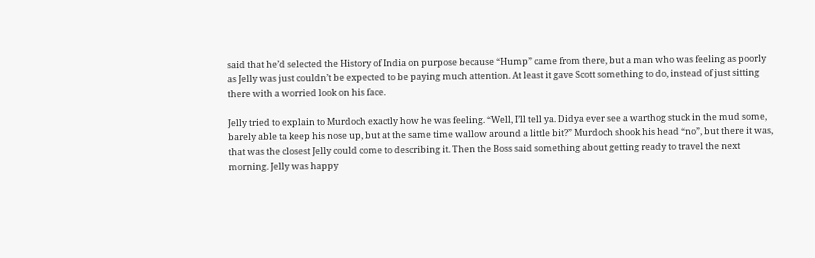said that he’d selected the History of India on purpose because “Hump” came from there, but a man who was feeling as poorly as Jelly was just couldn’t be expected to be paying much attention. At least it gave Scott something to do, instead of just sitting there with a worried look on his face.

Jelly tried to explain to Murdoch exactly how he was feeling. “Well, I’ll tell ya. Didya ever see a warthog stuck in the mud some, barely able ta keep his nose up, but at the same time wallow around a little bit?” Murdoch shook his head “no”, but there it was, that was the closest Jelly could come to describing it. Then the Boss said something about getting ready to travel the next morning. Jelly was happy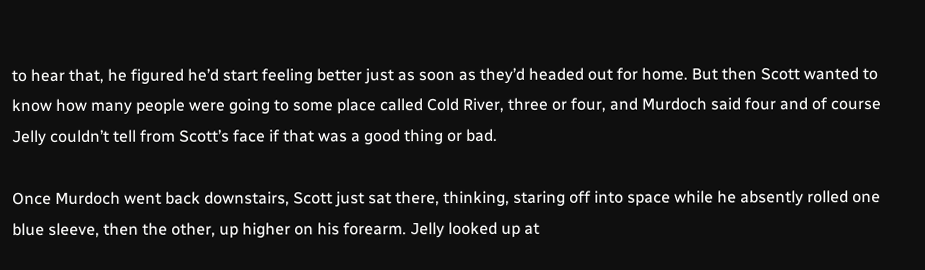to hear that, he figured he’d start feeling better just as soon as they’d headed out for home. But then Scott wanted to know how many people were going to some place called Cold River, three or four, and Murdoch said four and of course Jelly couldn’t tell from Scott’s face if that was a good thing or bad.

Once Murdoch went back downstairs, Scott just sat there, thinking, staring off into space while he absently rolled one blue sleeve, then the other, up higher on his forearm. Jelly looked up at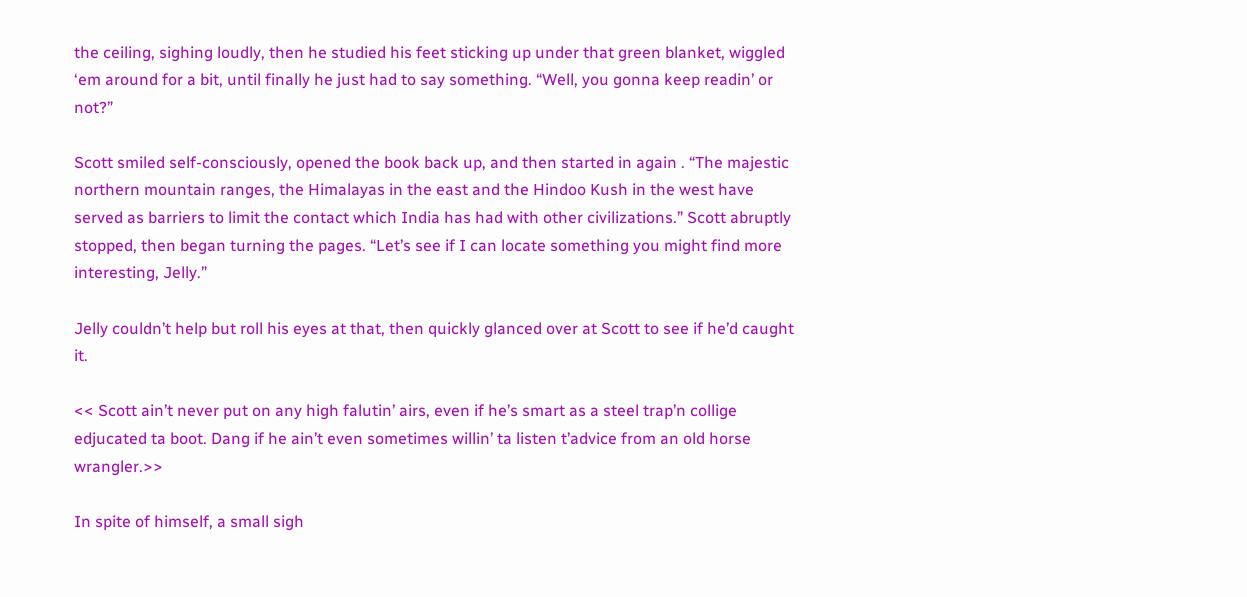the ceiling, sighing loudly, then he studied his feet sticking up under that green blanket, wiggled ‘em around for a bit, until finally he just had to say something. “Well, you gonna keep readin’ or not?”

Scott smiled self-consciously, opened the book back up, and then started in again . “The majestic northern mountain ranges, the Himalayas in the east and the Hindoo Kush in the west have served as barriers to limit the contact which India has had with other civilizations.” Scott abruptly stopped, then began turning the pages. “Let’s see if I can locate something you might find more interesting, Jelly.”

Jelly couldn’t help but roll his eyes at that, then quickly glanced over at Scott to see if he’d caught it.

<< Scott ain’t never put on any high falutin’ airs, even if he’s smart as a steel trap’n collige edjucated ta boot. Dang if he ain’t even sometimes willin’ ta listen t’advice from an old horse wrangler.>>

In spite of himself, a small sigh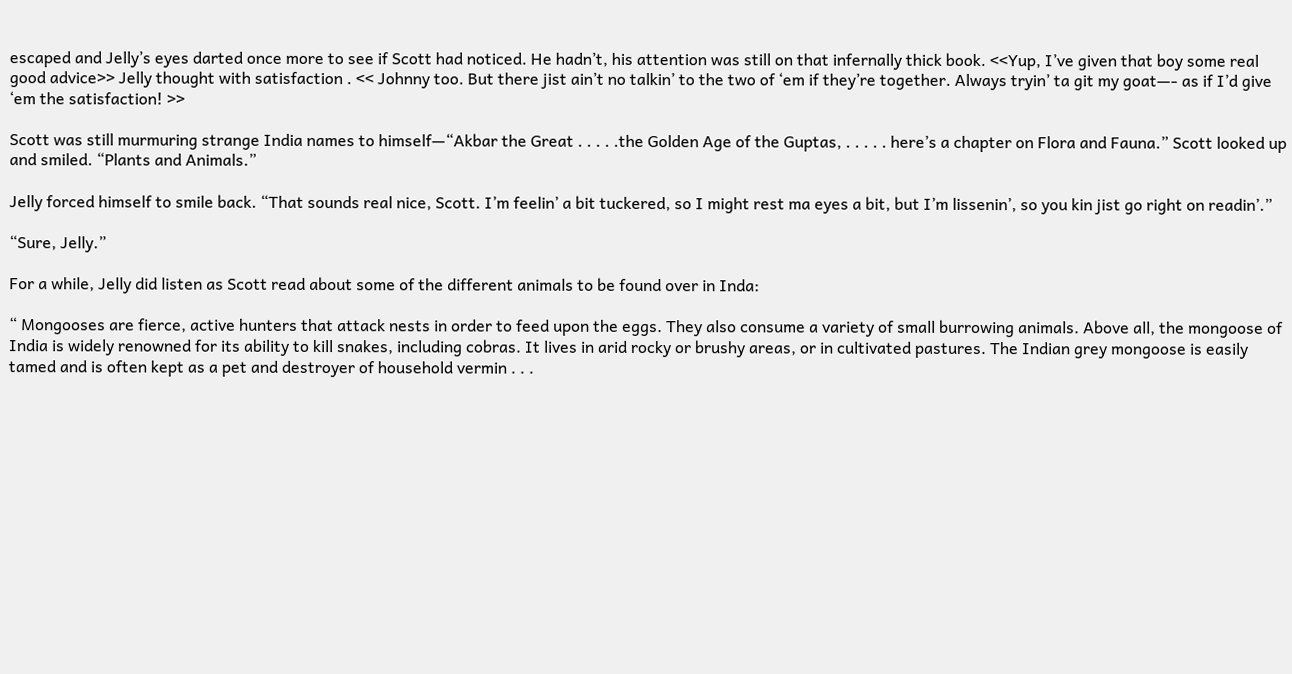escaped and Jelly’s eyes darted once more to see if Scott had noticed. He hadn’t, his attention was still on that infernally thick book. <<Yup, I’ve given that boy some real good advice>> Jelly thought with satisfaction . << Johnny too. But there jist ain’t no talkin’ to the two of ‘em if they’re together. Always tryin’ ta git my goat—- as if I’d give ‘em the satisfaction! >>

Scott was still murmuring strange India names to himself—“Akbar the Great . . . . .the Golden Age of the Guptas, . . . . . here’s a chapter on Flora and Fauna.” Scott looked up and smiled. “Plants and Animals.”

Jelly forced himself to smile back. “That sounds real nice, Scott. I’m feelin’ a bit tuckered, so I might rest ma eyes a bit, but I’m lissenin’, so you kin jist go right on readin’.”

“Sure, Jelly.”

For a while, Jelly did listen as Scott read about some of the different animals to be found over in Inda:

“ Mongooses are fierce, active hunters that attack nests in order to feed upon the eggs. They also consume a variety of small burrowing animals. Above all, the mongoose of India is widely renowned for its ability to kill snakes, including cobras. It lives in arid rocky or brushy areas, or in cultivated pastures. The Indian grey mongoose is easily tamed and is often kept as a pet and destroyer of household vermin . . .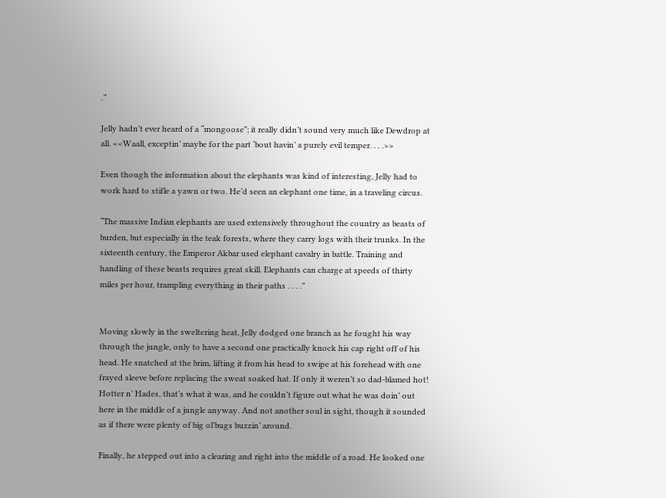.”

Jelly hadn’t ever heard of a “mongoose”; it really didn’t sound very much like Dewdrop at all. <<Waall, exceptin’ maybe for the part ‘bout havin’ a purely evil temper. . . .>>

Even though the information about the elephants was kind of interesting, Jelly had to work hard to stifle a yawn or two. He’d seen an elephant one time, in a traveling circus.

“The massive Indian elephants are used extensively throughout the country as beasts of burden, but especially in the teak forests, where they carry logs with their trunks. In the sixteenth century, the Emperor Akbar used elephant cavalry in battle. Training and handling of these beasts requires great skill. Elephants can charge at speeds of thirty miles per hour, trampling everything in their paths . . . .”


Moving slowly in the sweltering heat, Jelly dodged one branch as he fought his way through the jungle, only to have a second one practically knock his cap right off of his head. He snatched at the brim, lifting it from his head to swipe at his forehead with one frayed sleeve before replacing the sweat soaked hat. If only it weren’t so dad-blamed hot! Hotter n’ Hades, that’s what it was, and he couldn’t figure out what he was doin’ out here in the middle of a jungle anyway. And not another soul in sight, though it sounded as if there were plenty of big ol’bugs buzzin’ around.

Finally, he stepped out into a clearing and right into the middle of a road. He looked one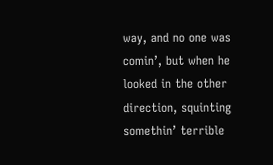way, and no one was comin’, but when he looked in the other direction, squinting somethin’ terrible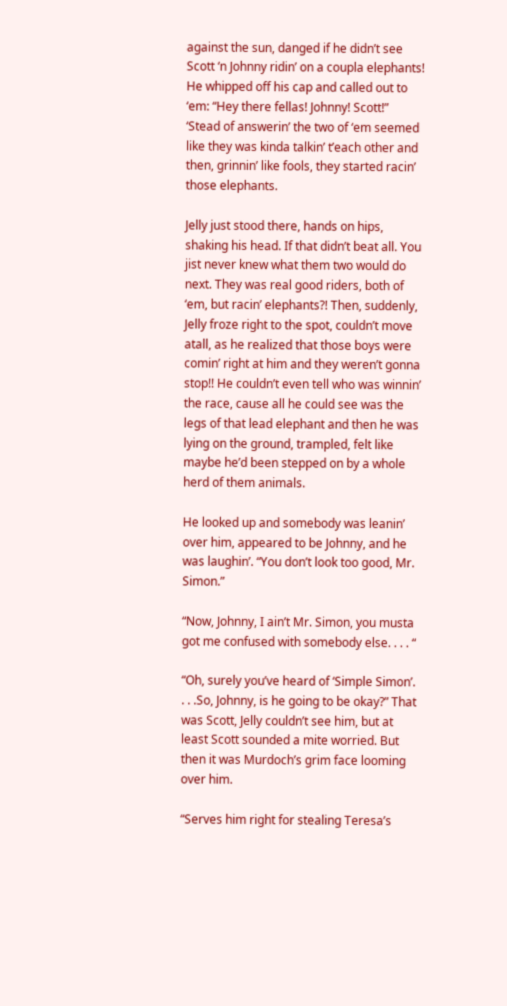against the sun, danged if he didn’t see Scott ‘n Johnny ridin’ on a coupla elephants! He whipped off his cap and called out to ‘em: “Hey there fellas! Johnny! Scott!” ‘Stead of answerin’ the two of ‘em seemed like they was kinda talkin’ t’each other and then, grinnin’ like fools, they started racin’ those elephants.

Jelly just stood there, hands on hips, shaking his head. If that didn’t beat all. You jist never knew what them two would do next. They was real good riders, both of ‘em, but racin’ elephants?! Then, suddenly, Jelly froze right to the spot, couldn’t move atall, as he realized that those boys were comin’ right at him and they weren’t gonna stop!! He couldn’t even tell who was winnin’ the race, cause all he could see was the legs of that lead elephant and then he was lying on the ground, trampled, felt like maybe he’d been stepped on by a whole herd of them animals.

He looked up and somebody was leanin’ over him, appeared to be Johnny, and he was laughin’. “You don’t look too good, Mr. Simon.”

“Now, Johnny, I ain’t Mr. Simon, you musta got me confused with somebody else. . . . “

“Oh, surely you’ve heard of ‘Simple Simon’. . . .So, Johnny, is he going to be okay?” That was Scott, Jelly couldn’t see him, but at least Scott sounded a mite worried. But then it was Murdoch’s grim face looming over him.

“Serves him right for stealing Teresa’s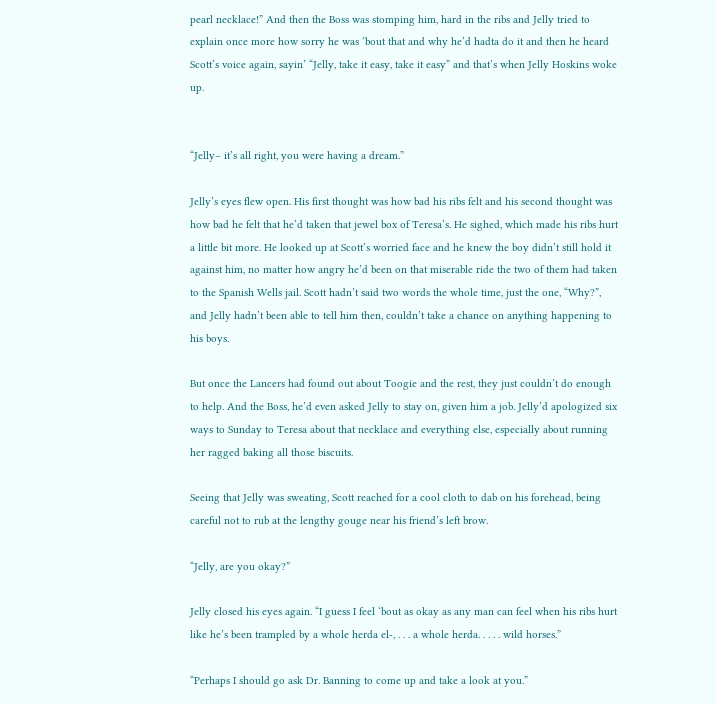pearl necklace!” And then the Boss was stomping him, hard in the ribs and Jelly tried to explain once more how sorry he was ‘bout that and why he’d hadta do it and then he heard Scott’s voice again, sayin’ “Jelly, take it easy, take it easy” and that’s when Jelly Hoskins woke up.


“Jelly– it’s all right, you were having a dream.”

Jelly’s eyes flew open. His first thought was how bad his ribs felt and his second thought was how bad he felt that he’d taken that jewel box of Teresa’s. He sighed, which made his ribs hurt a little bit more. He looked up at Scott’s worried face and he knew the boy didn’t still hold it against him, no matter how angry he’d been on that miserable ride the two of them had taken to the Spanish Wells jail. Scott hadn’t said two words the whole time, just the one, “Why?”, and Jelly hadn’t been able to tell him then, couldn’t take a chance on anything happening to his boys.

But once the Lancers had found out about Toogie and the rest, they just couldn’t do enough to help. And the Boss, he’d even asked Jelly to stay on, given him a job. Jelly’d apologized six ways to Sunday to Teresa about that necklace and everything else, especially about running her ragged baking all those biscuits.

Seeing that Jelly was sweating, Scott reached for a cool cloth to dab on his forehead, being careful not to rub at the lengthy gouge near his friend’s left brow.

“Jelly, are you okay?”

Jelly closed his eyes again. “I guess I feel ‘bout as okay as any man can feel when his ribs hurt like he’s been trampled by a whole herda el-, . . . a whole herda. . . . . wild horses.”

“Perhaps I should go ask Dr. Banning to come up and take a look at you.”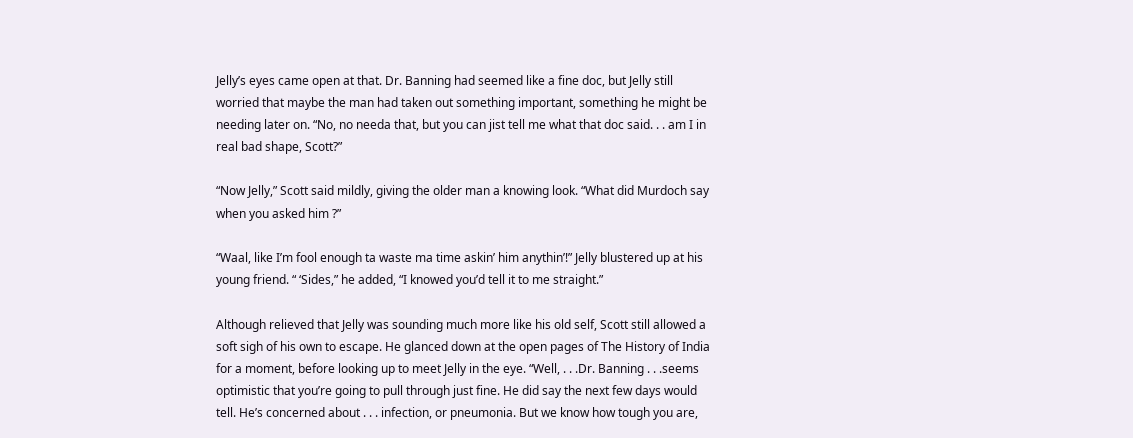Jelly’s eyes came open at that. Dr. Banning had seemed like a fine doc, but Jelly still worried that maybe the man had taken out something important, something he might be needing later on. “No, no needa that, but you can jist tell me what that doc said. . . am I in real bad shape, Scott?”

“Now Jelly,” Scott said mildly, giving the older man a knowing look. “What did Murdoch say when you asked him ?”

“Waal, like I’m fool enough ta waste ma time askin’ him anythin’!” Jelly blustered up at his young friend. “ ‘Sides,” he added, “I knowed you’d tell it to me straight.”

Although relieved that Jelly was sounding much more like his old self, Scott still allowed a soft sigh of his own to escape. He glanced down at the open pages of The History of India for a moment, before looking up to meet Jelly in the eye. “Well, . . .Dr. Banning . . .seems optimistic that you’re going to pull through just fine. He did say the next few days would tell. He’s concerned about . . . infection, or pneumonia. But we know how tough you are,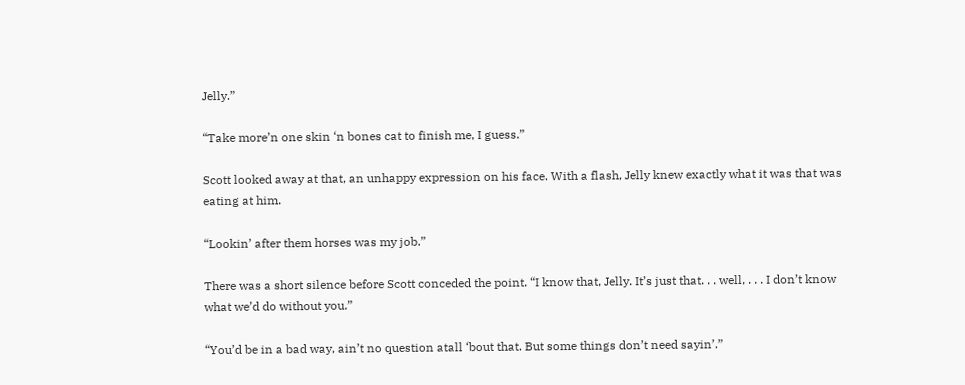Jelly.”

“Take more’n one skin ‘n bones cat to finish me, I guess.”

Scott looked away at that, an unhappy expression on his face. With a flash, Jelly knew exactly what it was that was eating at him.

“Lookin’ after them horses was my job.”

There was a short silence before Scott conceded the point. “I know that, Jelly. It’s just that. . . well, . . . I don’t know what we’d do without you.”

“You’d be in a bad way, ain’t no question atall ‘bout that. But some things don’t need sayin’.”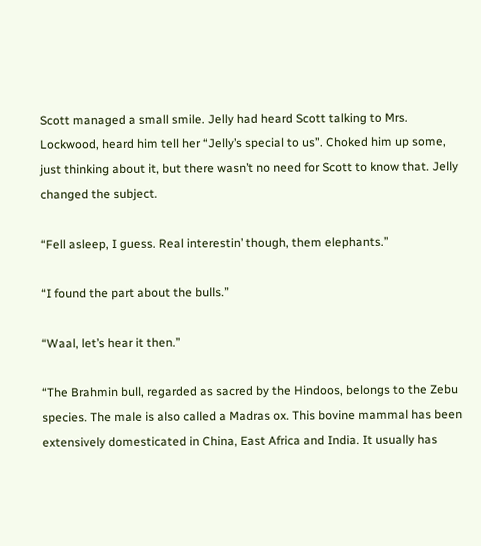Scott managed a small smile. Jelly had heard Scott talking to Mrs. Lockwood, heard him tell her “Jelly’s special to us”. Choked him up some, just thinking about it, but there wasn’t no need for Scott to know that. Jelly changed the subject.

“Fell asleep, I guess. Real interestin’ though, them elephants.”

“I found the part about the bulls.”

“Waal, let’s hear it then.”

“The Brahmin bull, regarded as sacred by the Hindoos, belongs to the Zebu species. The male is also called a Madras ox. This bovine mammal has been extensively domesticated in China, East Africa and India. It usually has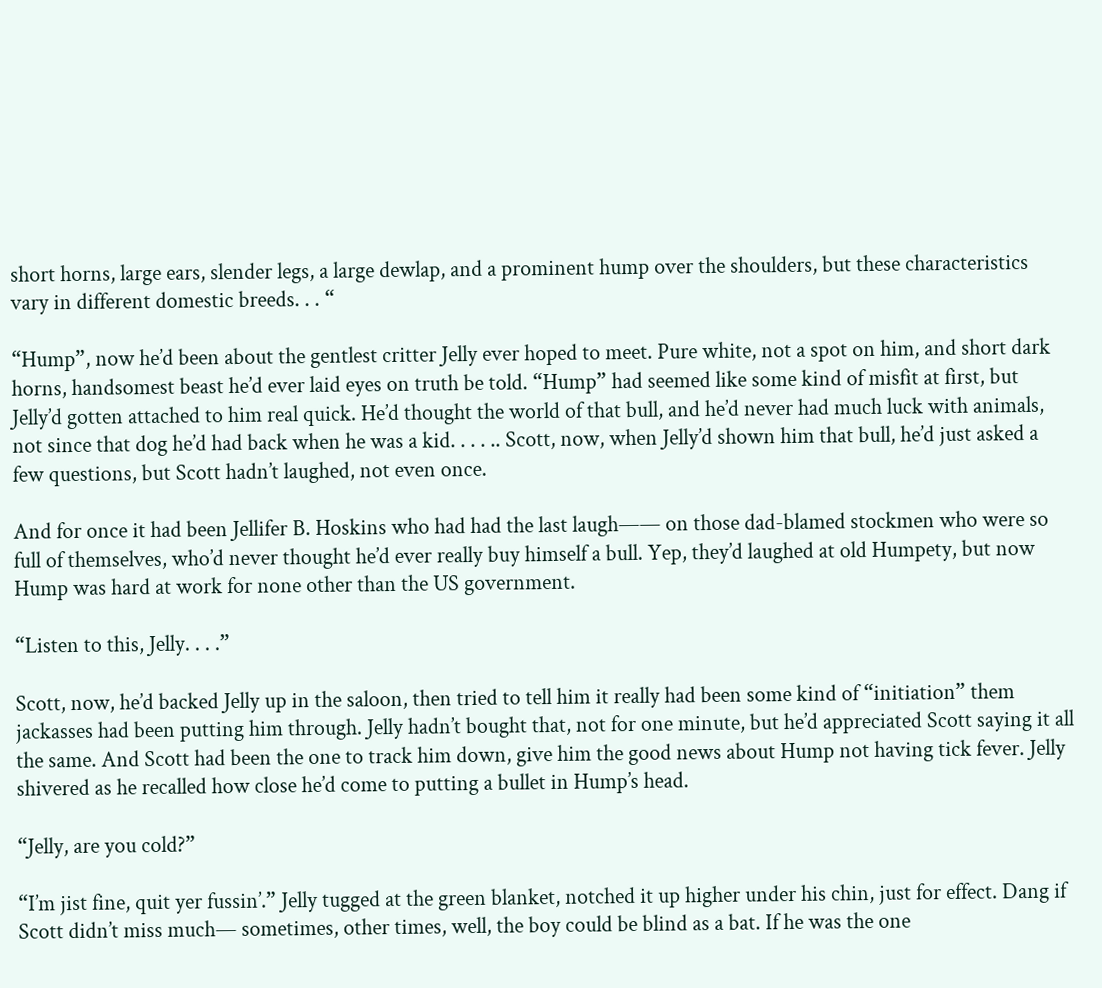short horns, large ears, slender legs, a large dewlap, and a prominent hump over the shoulders, but these characteristics vary in different domestic breeds. . . “

“Hump”, now he’d been about the gentlest critter Jelly ever hoped to meet. Pure white, not a spot on him, and short dark horns, handsomest beast he’d ever laid eyes on truth be told. “Hump” had seemed like some kind of misfit at first, but Jelly’d gotten attached to him real quick. He’d thought the world of that bull, and he’d never had much luck with animals, not since that dog he’d had back when he was a kid. . . . .. Scott, now, when Jelly’d shown him that bull, he’d just asked a few questions, but Scott hadn’t laughed, not even once.

And for once it had been Jellifer B. Hoskins who had had the last laugh—— on those dad-blamed stockmen who were so full of themselves, who’d never thought he’d ever really buy himself a bull. Yep, they’d laughed at old Humpety, but now Hump was hard at work for none other than the US government.

“Listen to this, Jelly. . . .”

Scott, now, he’d backed Jelly up in the saloon, then tried to tell him it really had been some kind of “initiation” them jackasses had been putting him through. Jelly hadn’t bought that, not for one minute, but he’d appreciated Scott saying it all the same. And Scott had been the one to track him down, give him the good news about Hump not having tick fever. Jelly shivered as he recalled how close he’d come to putting a bullet in Hump’s head.

“Jelly, are you cold?”

“I’m jist fine, quit yer fussin’.” Jelly tugged at the green blanket, notched it up higher under his chin, just for effect. Dang if Scott didn’t miss much— sometimes, other times, well, the boy could be blind as a bat. If he was the one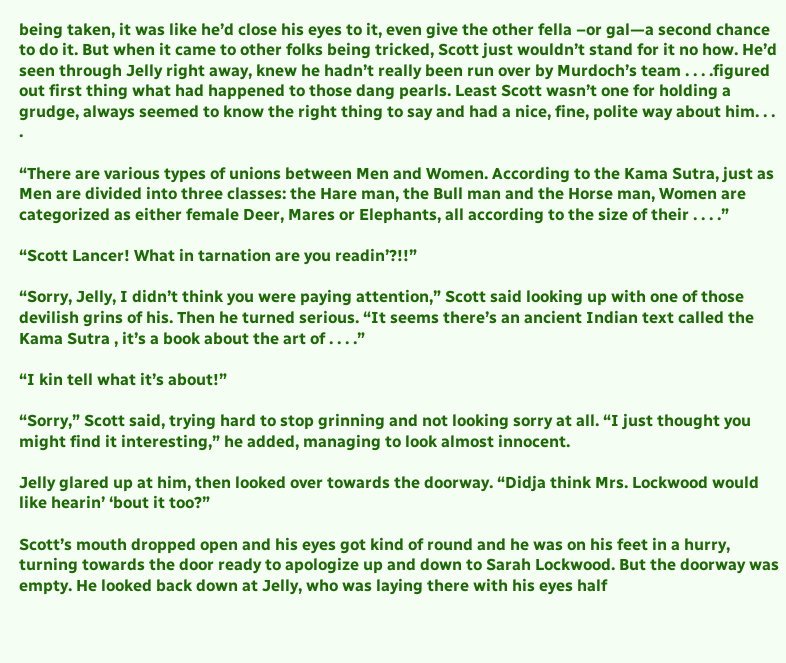being taken, it was like he’d close his eyes to it, even give the other fella –or gal—a second chance to do it. But when it came to other folks being tricked, Scott just wouldn’t stand for it no how. He’d seen through Jelly right away, knew he hadn’t really been run over by Murdoch’s team . . . .figured out first thing what had happened to those dang pearls. Least Scott wasn’t one for holding a grudge, always seemed to know the right thing to say and had a nice, fine, polite way about him. . . .

“There are various types of unions between Men and Women. According to the Kama Sutra, just as Men are divided into three classes: the Hare man, the Bull man and the Horse man, Women are categorized as either female Deer, Mares or Elephants, all according to the size of their . . . .”

“Scott Lancer! What in tarnation are you readin’?!!”

“Sorry, Jelly, I didn’t think you were paying attention,” Scott said looking up with one of those devilish grins of his. Then he turned serious. “It seems there’s an ancient Indian text called the Kama Sutra , it’s a book about the art of . . . .”

“I kin tell what it’s about!”

“Sorry,” Scott said, trying hard to stop grinning and not looking sorry at all. “I just thought you might find it interesting,” he added, managing to look almost innocent.

Jelly glared up at him, then looked over towards the doorway. “Didja think Mrs. Lockwood would like hearin’ ‘bout it too?”

Scott’s mouth dropped open and his eyes got kind of round and he was on his feet in a hurry, turning towards the door ready to apologize up and down to Sarah Lockwood. But the doorway was empty. He looked back down at Jelly, who was laying there with his eyes half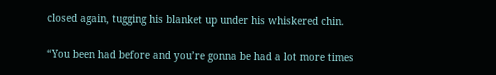closed again, tugging his blanket up under his whiskered chin.

“You been had before and you’re gonna be had a lot more times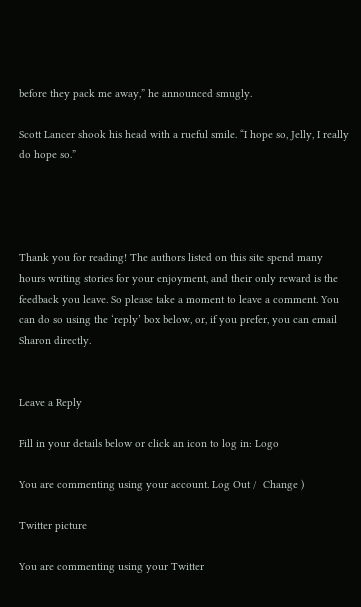before they pack me away,” he announced smugly.

Scott Lancer shook his head with a rueful smile. “I hope so, Jelly, I really do hope so.”




Thank you for reading! The authors listed on this site spend many hours writing stories for your enjoyment, and their only reward is the feedback you leave. So please take a moment to leave a comment. You can do so using the ‘reply’ box below, or, if you prefer, you can email Sharon directly.


Leave a Reply

Fill in your details below or click an icon to log in: Logo

You are commenting using your account. Log Out /  Change )

Twitter picture

You are commenting using your Twitter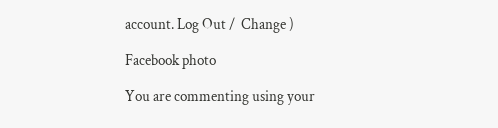account. Log Out /  Change )

Facebook photo

You are commenting using your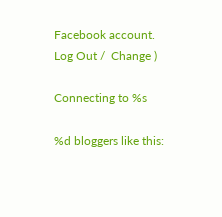Facebook account. Log Out /  Change )

Connecting to %s

%d bloggers like this: